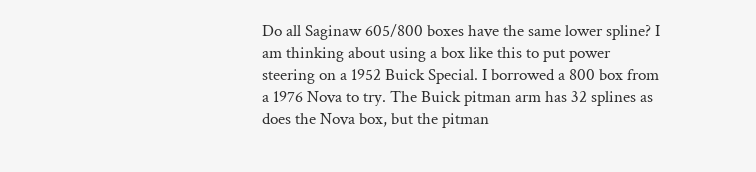Do all Saginaw 605/800 boxes have the same lower spline? I am thinking about using a box like this to put power steering on a 1952 Buick Special. I borrowed a 800 box from a 1976 Nova to try. The Buick pitman arm has 32 splines as does the Nova box, but the pitman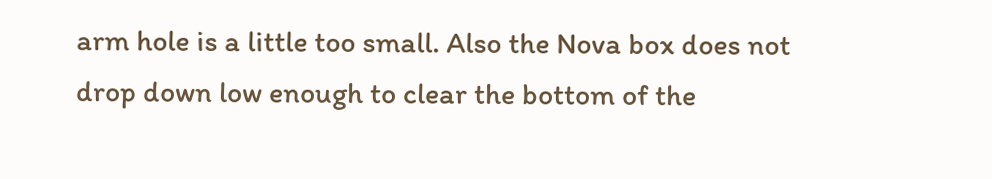arm hole is a little too small. Also the Nova box does not drop down low enough to clear the bottom of the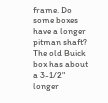frame. Do some boxes have a longer pitman shaft? The old Buick box has about a 3-1/2" longer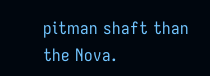pitman shaft than the Nova.